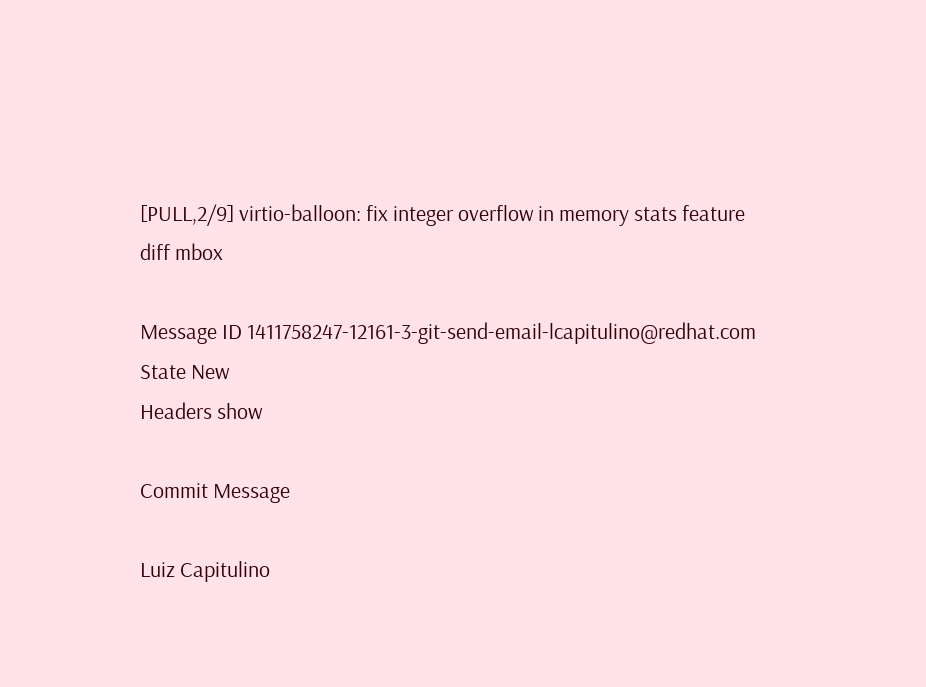[PULL,2/9] virtio-balloon: fix integer overflow in memory stats feature
diff mbox

Message ID 1411758247-12161-3-git-send-email-lcapitulino@redhat.com
State New
Headers show

Commit Message

Luiz Capitulino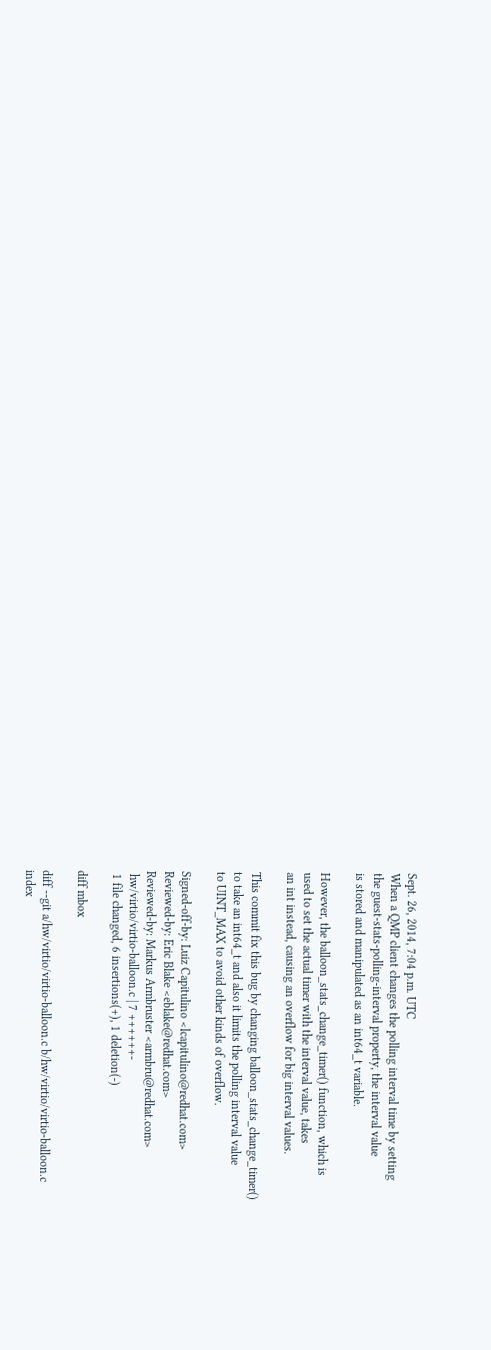Sept. 26, 2014, 7:04 p.m. UTC
When a QMP client changes the polling interval time by setting
the guest-stats-polling-interval property, the interval value
is stored and manipulated as an int64_t variable.

However, the balloon_stats_change_timer() function, which is
used to set the actual timer with the interval value, takes
an int instead, causing an overflow for big interval values.

This commit fix this bug by changing balloon_stats_change_timer()
to take an int64_t and also it limits the polling interval value
to UINT_MAX to avoid other kinds of overflow.

Signed-off-by: Luiz Capitulino <lcapitulino@redhat.com>
Reviewed-by: Eric Blake <eblake@redhat.com>
Reviewed-by: Markus Armbruster <armbru@redhat.com>
 hw/virtio/virtio-balloon.c | 7 ++++++-
 1 file changed, 6 insertions(+), 1 deletion(-)

diff mbox

diff --git a/hw/virtio/virtio-balloon.c b/hw/virtio/virtio-balloon.c
index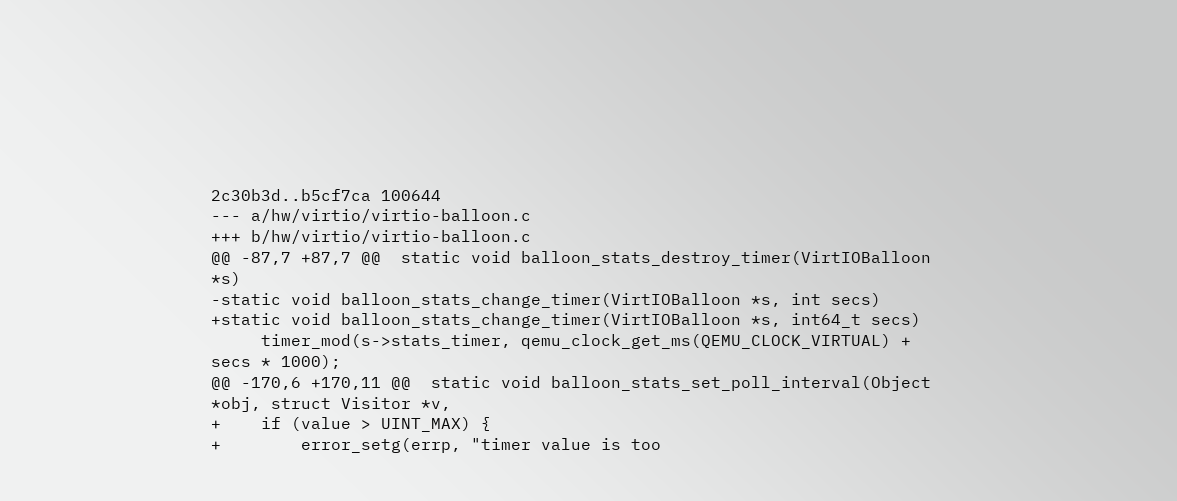2c30b3d..b5cf7ca 100644
--- a/hw/virtio/virtio-balloon.c
+++ b/hw/virtio/virtio-balloon.c
@@ -87,7 +87,7 @@  static void balloon_stats_destroy_timer(VirtIOBalloon *s)
-static void balloon_stats_change_timer(VirtIOBalloon *s, int secs)
+static void balloon_stats_change_timer(VirtIOBalloon *s, int64_t secs)
     timer_mod(s->stats_timer, qemu_clock_get_ms(QEMU_CLOCK_VIRTUAL) + secs * 1000);
@@ -170,6 +170,11 @@  static void balloon_stats_set_poll_interval(Object *obj, struct Visitor *v,
+    if (value > UINT_MAX) {
+        error_setg(errp, "timer value is too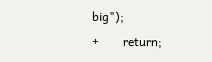big");
+        return;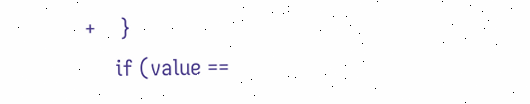+    }
     if (value ==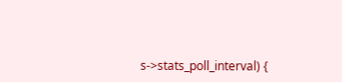s->stats_poll_interval) {